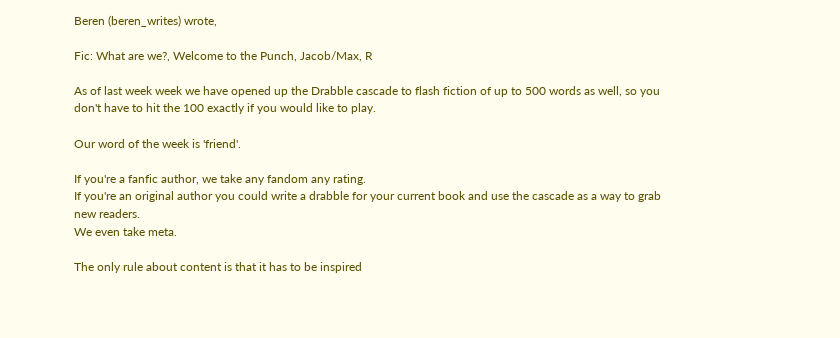Beren (beren_writes) wrote,

Fic: What are we?, Welcome to the Punch, Jacob/Max, R

As of last week week we have opened up the Drabble cascade to flash fiction of up to 500 words as well, so you don't have to hit the 100 exactly if you would like to play.

Our word of the week is 'friend'.

If you're a fanfic author, we take any fandom any rating.
If you're an original author you could write a drabble for your current book and use the cascade as a way to grab new readers.
We even take meta.

The only rule about content is that it has to be inspired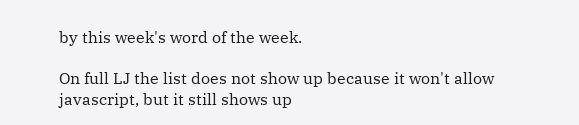by this week's word of the week.

On full LJ the list does not show up because it won't allow javascript, but it still shows up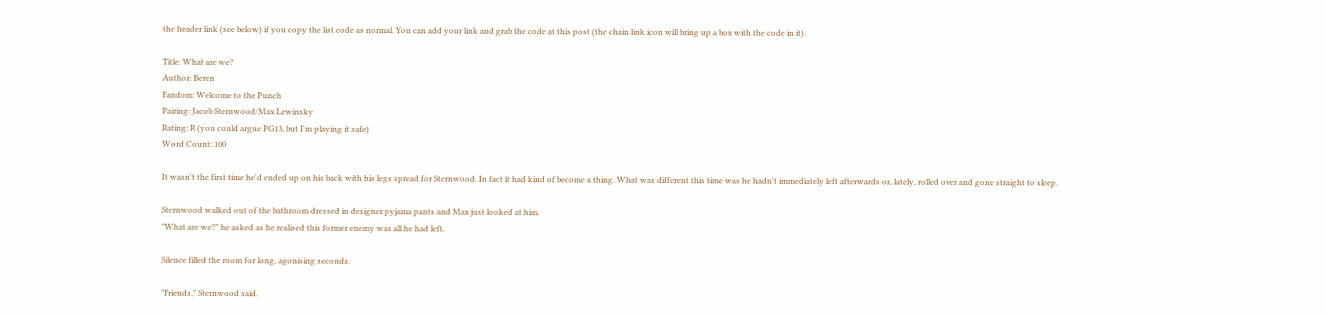the header link (see below) if you copy the list code as normal. You can add your link and grab the code at this post (the chain link icon will bring up a box with the code in it).

Title: What are we?
Author: Beren
Fandom: Welcome to the Punch
Pairing: Jacob Sternwood/Max Lewinsky
Rating: R (you could argue PG13, but I'm playing it safe)
Word Count: 100

It wasn't the first time he'd ended up on his back with his legs spread for Sternwood. In fact it had kind of become a thing. What was different this time was he hadn't immediately left afterwards or, lately, rolled over and gone straight to sleep.

Sternwood walked out of the bathroom dressed in designer pyjama pants and Max just looked at him.
"What are we?" he asked as he realised this former enemy was all he had left.

Silence filled the room for long, agonising seconds.

"Friends," Sternwood said.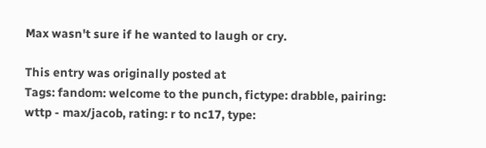Max wasn't sure if he wanted to laugh or cry.

This entry was originally posted at
Tags: fandom: welcome to the punch, fictype: drabble, pairing: wttp - max/jacob, rating: r to nc17, type: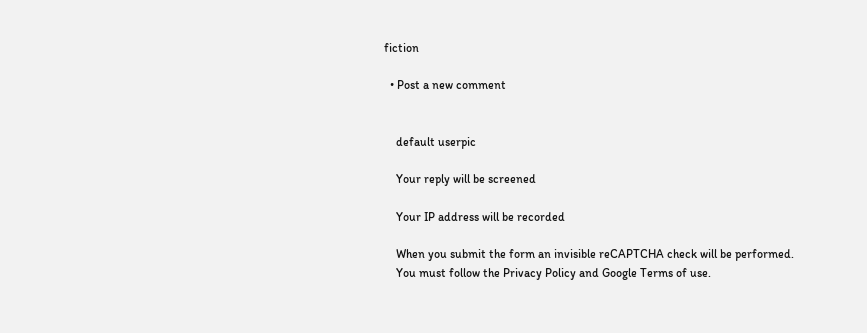fiction

  • Post a new comment


    default userpic

    Your reply will be screened

    Your IP address will be recorded

    When you submit the form an invisible reCAPTCHA check will be performed.
    You must follow the Privacy Policy and Google Terms of use.